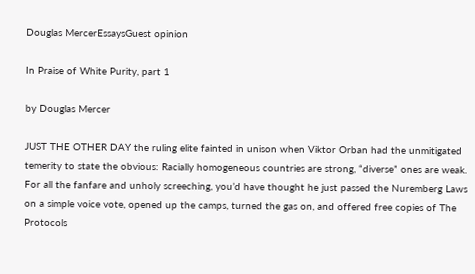Douglas MercerEssaysGuest opinion

In Praise of White Purity, part 1

by Douglas Mercer

JUST THE OTHER DAY the ruling elite fainted in unison when Viktor Orban had the unmitigated temerity to state the obvious: Racially homogeneous countries are strong, “diverse” ones are weak. For all the fanfare and unholy screeching, you’d have thought he just passed the Nuremberg Laws on a simple voice vote, opened up the camps, turned the gas on, and offered free copies of The Protocols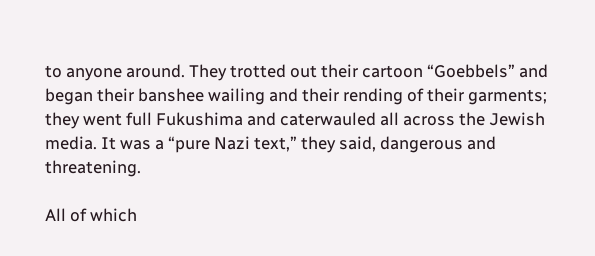to anyone around. They trotted out their cartoon “Goebbels” and began their banshee wailing and their rending of their garments; they went full Fukushima and caterwauled all across the Jewish media. It was a “pure Nazi text,” they said, dangerous and threatening.

All of which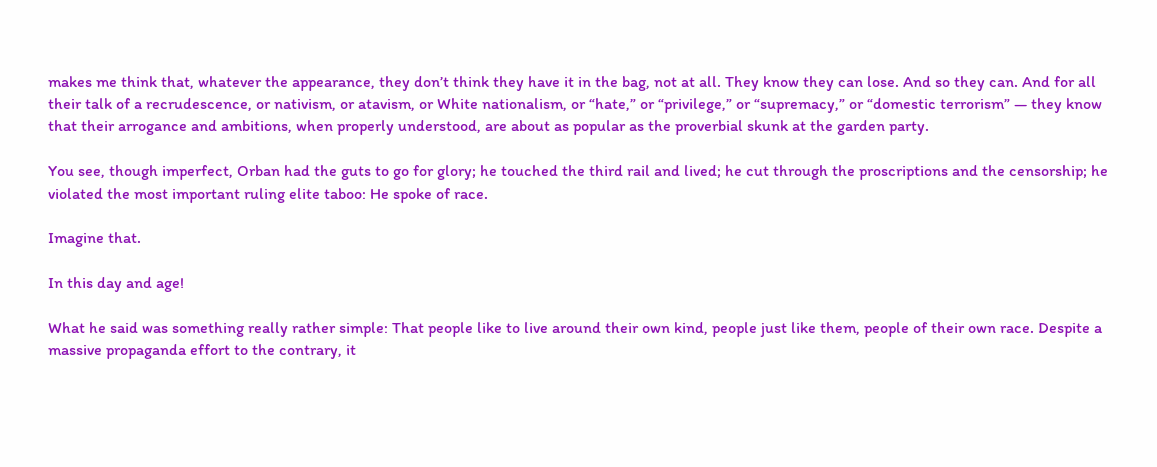makes me think that, whatever the appearance, they don’t think they have it in the bag, not at all. They know they can lose. And so they can. And for all their talk of a recrudescence, or nativism, or atavism, or White nationalism, or “hate,” or “privilege,” or “supremacy,” or “domestic terrorism” — they know that their arrogance and ambitions, when properly understood, are about as popular as the proverbial skunk at the garden party.

You see, though imperfect, Orban had the guts to go for glory; he touched the third rail and lived; he cut through the proscriptions and the censorship; he violated the most important ruling elite taboo: He spoke of race.

Imagine that.

In this day and age!

What he said was something really rather simple: That people like to live around their own kind, people just like them, people of their own race. Despite a massive propaganda effort to the contrary, it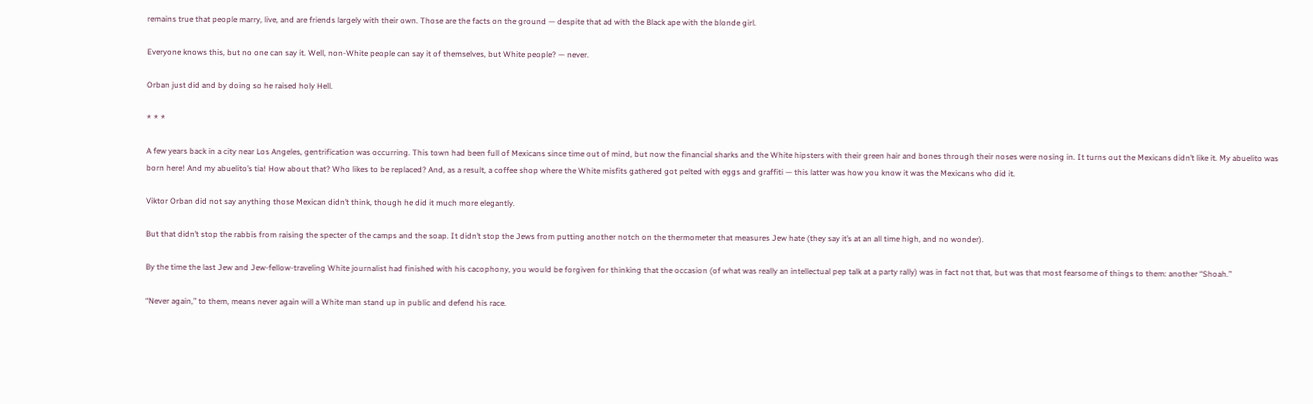remains true that people marry, live, and are friends largely with their own. Those are the facts on the ground — despite that ad with the Black ape with the blonde girl.

Everyone knows this, but no one can say it. Well, non-White people can say it of themselves, but White people? — never.

Orban just did and by doing so he raised holy Hell.

* * *

A few years back in a city near Los Angeles, gentrification was occurring. This town had been full of Mexicans since time out of mind, but now the financial sharks and the White hipsters with their green hair and bones through their noses were nosing in. It turns out the Mexicans didn’t like it. My abuelito was born here! And my abuelito’s tia! How about that? Who likes to be replaced? And, as a result, a coffee shop where the White misfits gathered got pelted with eggs and graffiti — this latter was how you know it was the Mexicans who did it.

Viktor Orban did not say anything those Mexican didn’t think, though he did it much more elegantly.

But that didn’t stop the rabbis from raising the specter of the camps and the soap. It didn’t stop the Jews from putting another notch on the thermometer that measures Jew hate (they say it’s at an all time high, and no wonder).

By the time the last Jew and Jew-fellow-traveling White journalist had finished with his cacophony, you would be forgiven for thinking that the occasion (of what was really an intellectual pep talk at a party rally) was in fact not that, but was that most fearsome of things to them: another “Shoah.”

“Never again,” to them, means never again will a White man stand up in public and defend his race.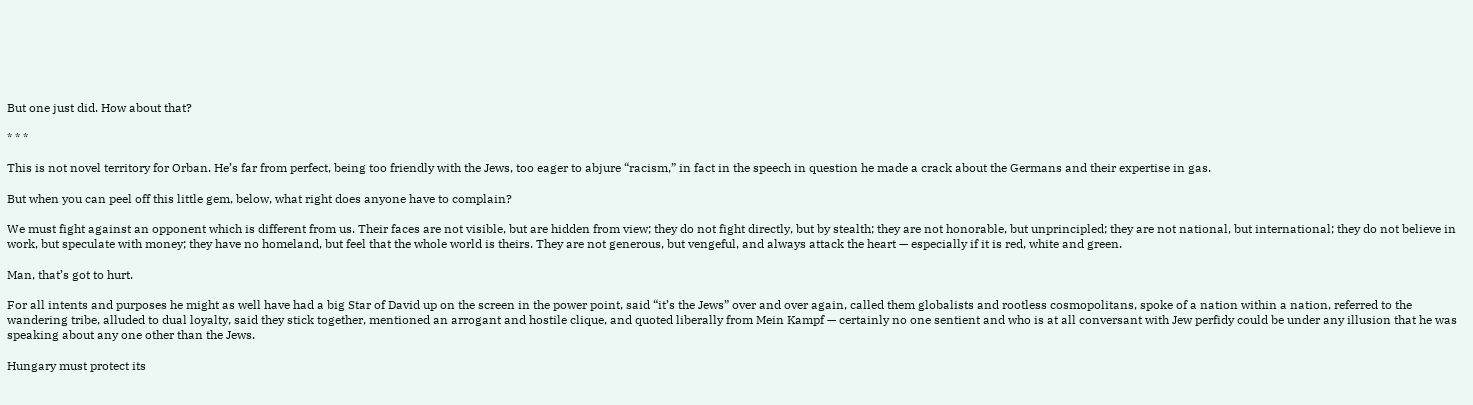But one just did. How about that?

* * *

This is not novel territory for Orban. He’s far from perfect, being too friendly with the Jews, too eager to abjure “racism,” in fact in the speech in question he made a crack about the Germans and their expertise in gas.

But when you can peel off this little gem, below, what right does anyone have to complain?

We must fight against an opponent which is different from us. Their faces are not visible, but are hidden from view; they do not fight directly, but by stealth; they are not honorable, but unprincipled; they are not national, but international; they do not believe in work, but speculate with money; they have no homeland, but feel that the whole world is theirs. They are not generous, but vengeful, and always attack the heart — especially if it is red, white and green.

Man, that’s got to hurt.

For all intents and purposes he might as well have had a big Star of David up on the screen in the power point, said “it’s the Jews” over and over again, called them globalists and rootless cosmopolitans, spoke of a nation within a nation, referred to the wandering tribe, alluded to dual loyalty, said they stick together, mentioned an arrogant and hostile clique, and quoted liberally from Mein Kampf — certainly no one sentient and who is at all conversant with Jew perfidy could be under any illusion that he was speaking about any one other than the Jews.

Hungary must protect its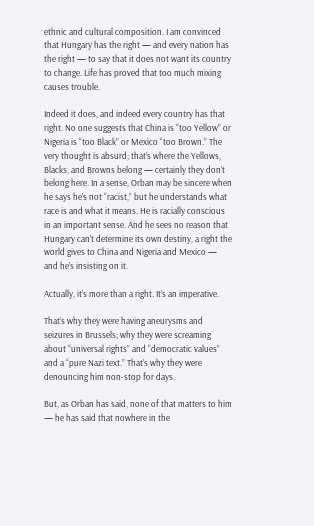ethnic and cultural composition. I am convinced that Hungary has the right — and every nation has the right — to say that it does not want its country to change. Life has proved that too much mixing causes trouble.

Indeed it does, and indeed every country has that right. No one suggests that China is “too Yellow” or Nigeria is “too Black” or Mexico “too Brown.” The very thought is absurd; that’s where the Yellows, Blacks, and Browns belong — certainly they don’t belong here. In a sense, Orban may be sincere when he says he’s not “racist,” but he understands what race is and what it means. He is racially conscious in an important sense. And he sees no reason that Hungary can’t determine its own destiny, a right the world gives to China and Nigeria and Mexico — and he’s insisting on it.

Actually, it’s more than a right. It’s an imperative.

That’s why they were having aneurysms and seizures in Brussels; why they were screaming about “universal rights” and “democratic values” and a “pure Nazi text.” That’s why they were denouncing him non-stop for days.

But, as Orban has said, none of that matters to him — he has said that nowhere in the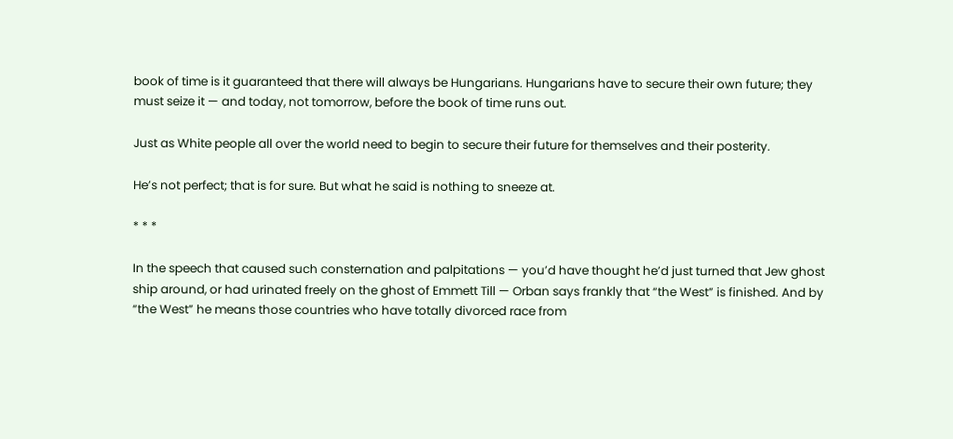book of time is it guaranteed that there will always be Hungarians. Hungarians have to secure their own future; they must seize it — and today, not tomorrow, before the book of time runs out.

Just as White people all over the world need to begin to secure their future for themselves and their posterity.

He’s not perfect; that is for sure. But what he said is nothing to sneeze at.

* * *

In the speech that caused such consternation and palpitations — you’d have thought he’d just turned that Jew ghost ship around, or had urinated freely on the ghost of Emmett Till — Orban says frankly that “the West” is finished. And by “the West” he means those countries who have totally divorced race from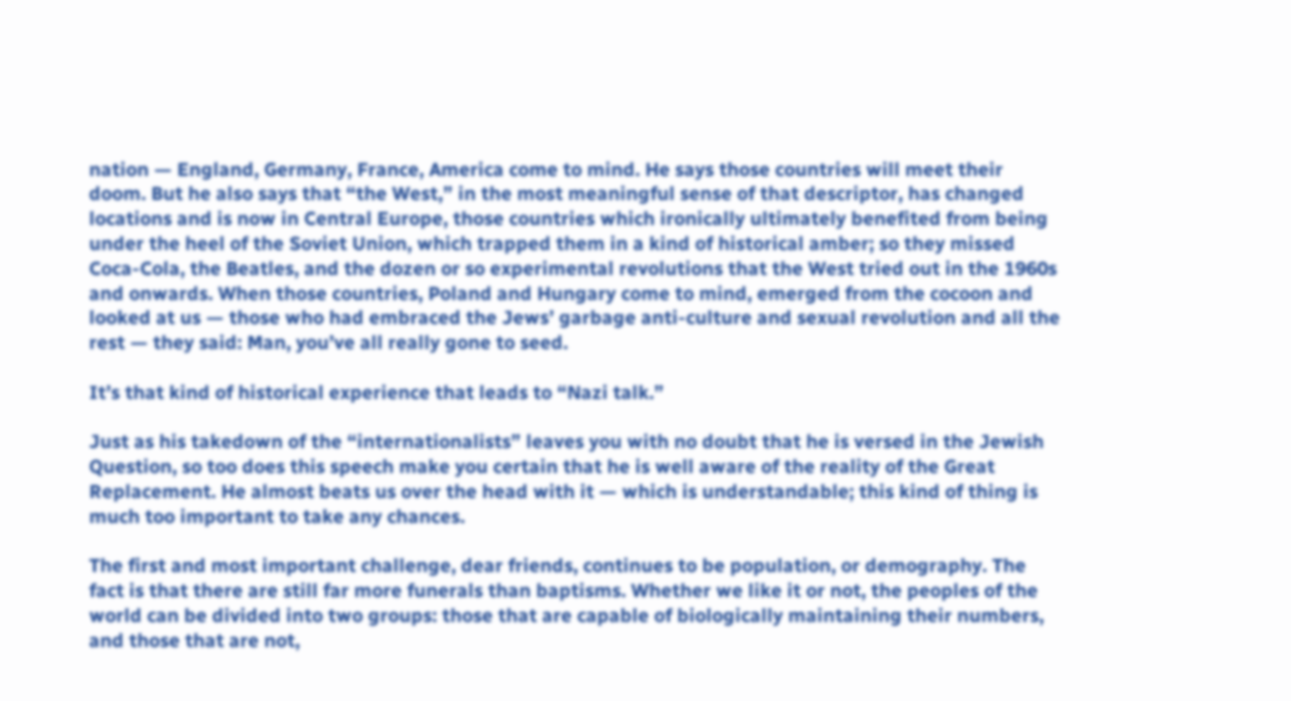nation — England, Germany, France, America come to mind. He says those countries will meet their doom. But he also says that “the West,” in the most meaningful sense of that descriptor, has changed locations and is now in Central Europe, those countries which ironically ultimately benefited from being under the heel of the Soviet Union, which trapped them in a kind of historical amber; so they missed Coca-Cola, the Beatles, and the dozen or so experimental revolutions that the West tried out in the 1960s and onwards. When those countries, Poland and Hungary come to mind, emerged from the cocoon and looked at us — those who had embraced the Jews’ garbage anti-culture and sexual revolution and all the rest — they said: Man, you’ve all really gone to seed.

It’s that kind of historical experience that leads to “Nazi talk.”

Just as his takedown of the “internationalists” leaves you with no doubt that he is versed in the Jewish Question, so too does this speech make you certain that he is well aware of the reality of the Great Replacement. He almost beats us over the head with it — which is understandable; this kind of thing is much too important to take any chances.

The first and most important challenge, dear friends, continues to be population, or demography. The fact is that there are still far more funerals than baptisms. Whether we like it or not, the peoples of the world can be divided into two groups: those that are capable of biologically maintaining their numbers, and those that are not,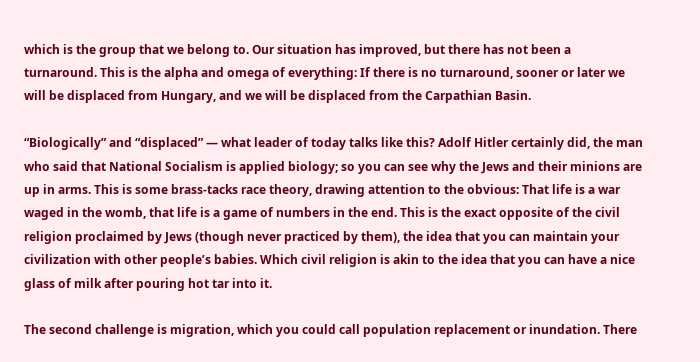which is the group that we belong to. Our situation has improved, but there has not been a turnaround. This is the alpha and omega of everything: If there is no turnaround, sooner or later we will be displaced from Hungary, and we will be displaced from the Carpathian Basin.

“Biologically” and “displaced” — what leader of today talks like this? Adolf Hitler certainly did, the man who said that National Socialism is applied biology; so you can see why the Jews and their minions are up in arms. This is some brass-tacks race theory, drawing attention to the obvious: That life is a war waged in the womb, that life is a game of numbers in the end. This is the exact opposite of the civil religion proclaimed by Jews (though never practiced by them), the idea that you can maintain your civilization with other people’s babies. Which civil religion is akin to the idea that you can have a nice glass of milk after pouring hot tar into it.

The second challenge is migration, which you could call population replacement or inundation. There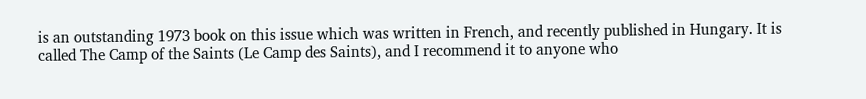is an outstanding 1973 book on this issue which was written in French, and recently published in Hungary. It is called The Camp of the Saints (Le Camp des Saints), and I recommend it to anyone who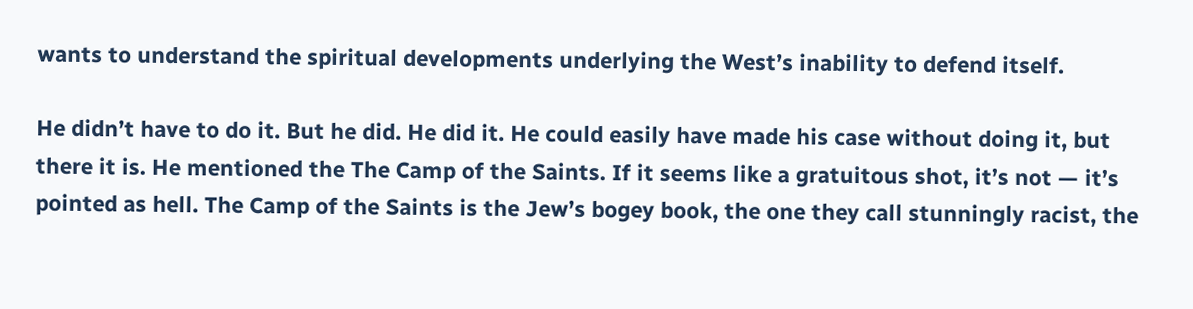wants to understand the spiritual developments underlying the West’s inability to defend itself.

He didn’t have to do it. But he did. He did it. He could easily have made his case without doing it, but there it is. He mentioned the The Camp of the Saints. If it seems like a gratuitous shot, it’s not — it’s pointed as hell. The Camp of the Saints is the Jew’s bogey book, the one they call stunningly racist, the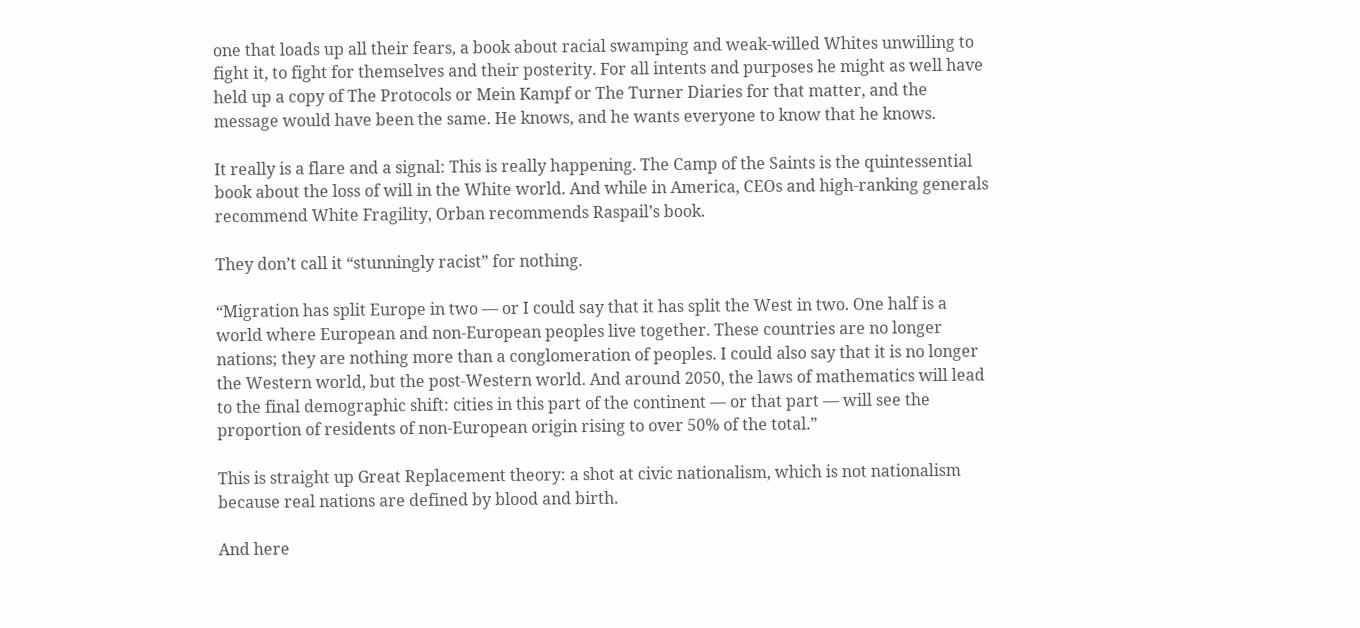one that loads up all their fears, a book about racial swamping and weak-willed Whites unwilling to fight it, to fight for themselves and their posterity. For all intents and purposes he might as well have held up a copy of The Protocols or Mein Kampf or The Turner Diaries for that matter, and the message would have been the same. He knows, and he wants everyone to know that he knows.

It really is a flare and a signal: This is really happening. The Camp of the Saints is the quintessential book about the loss of will in the White world. And while in America, CEOs and high-ranking generals recommend White Fragility, Orban recommends Raspail’s book.

They don’t call it “stunningly racist” for nothing.

“Migration has split Europe in two — or I could say that it has split the West in two. One half is a world where European and non-European peoples live together. These countries are no longer nations; they are nothing more than a conglomeration of peoples. I could also say that it is no longer the Western world, but the post-Western world. And around 2050, the laws of mathematics will lead to the final demographic shift: cities in this part of the continent — or that part — will see the proportion of residents of non-European origin rising to over 50% of the total.”

This is straight up Great Replacement theory: a shot at civic nationalism, which is not nationalism because real nations are defined by blood and birth.

And here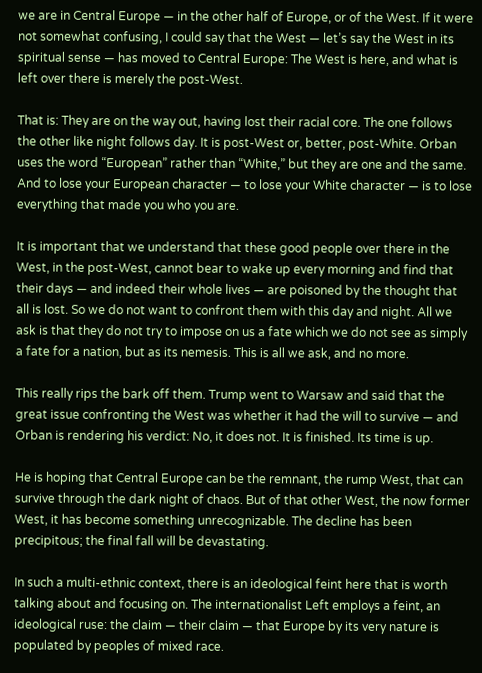we are in Central Europe — in the other half of Europe, or of the West. If it were not somewhat confusing, I could say that the West — let’s say the West in its spiritual sense — has moved to Central Europe: The West is here, and what is left over there is merely the post-West.

That is: They are on the way out, having lost their racial core. The one follows the other like night follows day. It is post-West or, better, post-White. Orban uses the word “European” rather than “White,” but they are one and the same. And to lose your European character — to lose your White character — is to lose everything that made you who you are.

It is important that we understand that these good people over there in the West, in the post-West, cannot bear to wake up every morning and find that their days — and indeed their whole lives — are poisoned by the thought that all is lost. So we do not want to confront them with this day and night. All we ask is that they do not try to impose on us a fate which we do not see as simply a fate for a nation, but as its nemesis. This is all we ask, and no more.

This really rips the bark off them. Trump went to Warsaw and said that the great issue confronting the West was whether it had the will to survive — and Orban is rendering his verdict: No, it does not. It is finished. Its time is up.

He is hoping that Central Europe can be the remnant, the rump West, that can survive through the dark night of chaos. But of that other West, the now former West, it has become something unrecognizable. The decline has been precipitous; the final fall will be devastating.

In such a multi-ethnic context, there is an ideological feint here that is worth talking about and focusing on. The internationalist Left employs a feint, an ideological ruse: the claim — their claim — that Europe by its very nature is populated by peoples of mixed race.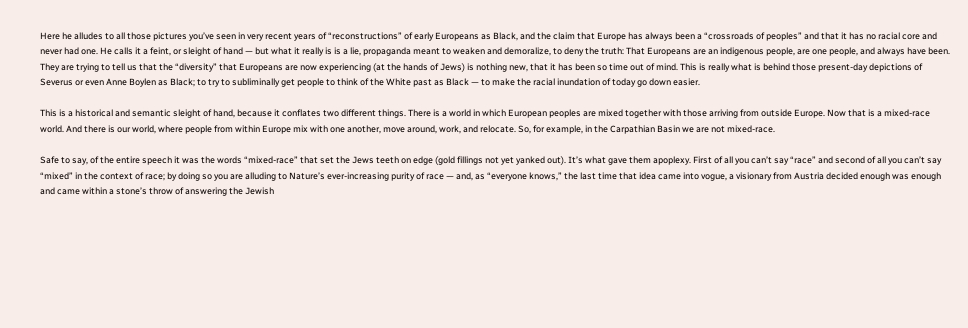Here he alludes to all those pictures you’ve seen in very recent years of “reconstructions” of early Europeans as Black, and the claim that Europe has always been a “crossroads of peoples” and that it has no racial core and never had one. He calls it a feint, or sleight of hand — but what it really is is a lie, propaganda meant to weaken and demoralize, to deny the truth: That Europeans are an indigenous people, are one people, and always have been. They are trying to tell us that the “diversity” that Europeans are now experiencing (at the hands of Jews) is nothing new, that it has been so time out of mind. This is really what is behind those present-day depictions of Severus or even Anne Boylen as Black; to try to subliminally get people to think of the White past as Black — to make the racial inundation of today go down easier.

This is a historical and semantic sleight of hand, because it conflates two different things. There is a world in which European peoples are mixed together with those arriving from outside Europe. Now that is a mixed-race world. And there is our world, where people from within Europe mix with one another, move around, work, and relocate. So, for example, in the Carpathian Basin we are not mixed-race.

Safe to say, of the entire speech it was the words “mixed-race” that set the Jews teeth on edge (gold fillings not yet yanked out). It’s what gave them apoplexy. First of all you can’t say “race” and second of all you can’t say “mixed” in the context of race; by doing so you are alluding to Nature’s ever-increasing purity of race — and, as “everyone knows,” the last time that idea came into vogue, a visionary from Austria decided enough was enough and came within a stone’s throw of answering the Jewish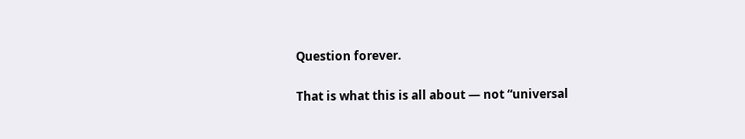Question forever.

That is what this is all about — not “universal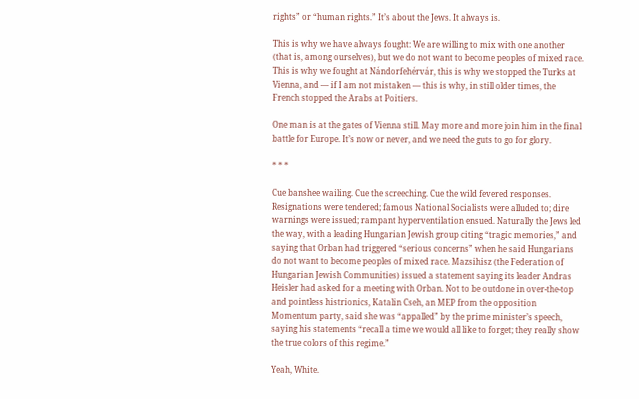rights” or “human rights.” It’s about the Jews. It always is.

This is why we have always fought: We are willing to mix with one another (that is, among ourselves), but we do not want to become peoples of mixed race. This is why we fought at Nándorfehérvár, this is why we stopped the Turks at Vienna, and — if I am not mistaken — this is why, in still older times, the French stopped the Arabs at Poitiers.

One man is at the gates of Vienna still. May more and more join him in the final battle for Europe. It’s now or never, and we need the guts to go for glory.

* * *

Cue banshee wailing. Cue the screeching. Cue the wild fevered responses. Resignations were tendered; famous National Socialists were alluded to; dire warnings were issued; rampant hyperventilation ensued. Naturally the Jews led the way, with a leading Hungarian Jewish group citing “tragic memories,” and saying that Orban had triggered “serious concerns” when he said Hungarians do not want to become peoples of mixed race. Mazsihisz (the Federation of Hungarian Jewish Communities) issued a statement saying its leader Andras Heisler had asked for a meeting with Orban. Not to be outdone in over-the-top and pointless histrionics, Katalin Cseh, an MEP from the opposition Momentum party, said she was “appalled” by the prime minister’s speech, saying his statements “recall a time we would all like to forget; they really show the true colors of this regime.”

Yeah, White.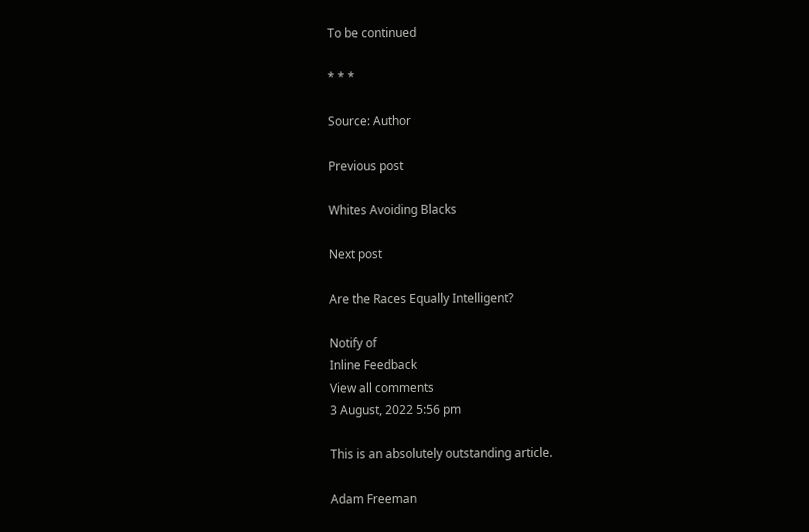To be continued

* * *

Source: Author

Previous post

Whites Avoiding Blacks

Next post

Are the Races Equally Intelligent?

Notify of
Inline Feedback
View all comments
3 August, 2022 5:56 pm

This is an absolutely outstanding article.

Adam Freeman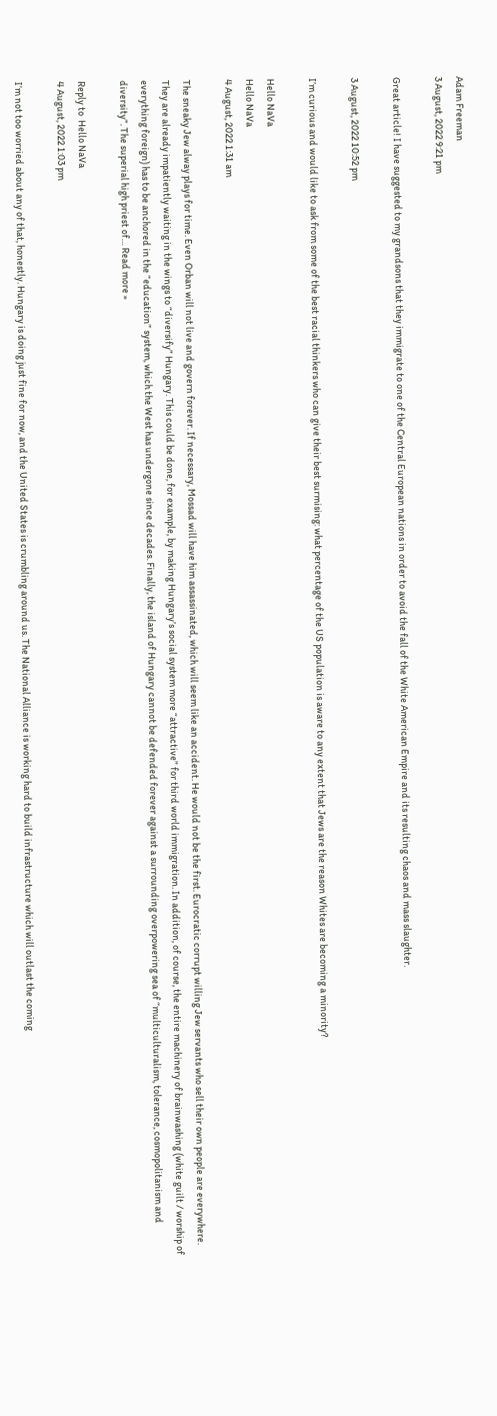Adam Freeman
3 August, 2022 9:21 pm

Great article! I have suggested to my grandsons that they immigrate to one of the Central European nations in order to avoid the fall of the White American Empire and its resulting chaos and mass slaughter.

3 August, 2022 10:52 pm

I’m curious and would like to ask from some of the best racial thinkers who can give their best surmising: what percentage of the US population is aware to any extent that Jews are the reason Whites are becoming a minority?

Hello NaVa
Hello NaVa
4 August, 2022 1:31 am

The sneaky Jew alway plays for time. Even Orban will not live and govern forever. If necessary, Mossad will have him assassinated, which will seem like an accident. He would not be the first. Eurocratic corrupt willing Jew servants who sell their own people are everywhere. They are already impatiently waiting in the wings to “diversify” Hungary. This could be done, for example, by making Hungary’s social system more “attractive” for third world immigration. In addition, of course, the entire machinery of brainwashing (white guilt / worship of everything foreign) has to be anchored in the “education” system, which the West has undergone since decades. Finally, the island of Hungary cannot be defended forever against a surrounding overpowering sea of “multiculturalism, tolerance, cosmopolitanism and diversity”. The superial high priest of… Read more »

Reply to  Hello NaVa
4 August, 2022 1:03 pm

I’m not too worried about any of that, honestly. Hungary is doing just fine for now, and the United States is crumbling around us. The National Alliance is working hard to build infrastructure which will outlast the coming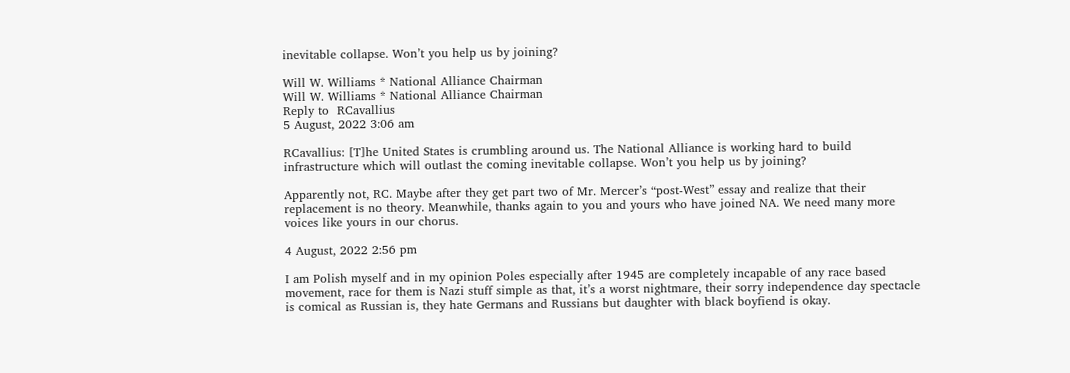inevitable collapse. Won’t you help us by joining?

Will W. Williams * National Alliance Chairman
Will W. Williams * National Alliance Chairman
Reply to  RCavallius
5 August, 2022 3:06 am

RCavallius: [T]he United States is crumbling around us. The National Alliance is working hard to build infrastructure which will outlast the coming inevitable collapse. Won’t you help us by joining?

Apparently not, RC. Maybe after they get part two of Mr. Mercer’s “post-West” essay and realize that their replacement is no theory. Meanwhile, thanks again to you and yours who have joined NA. We need many more voices like yours in our chorus.

4 August, 2022 2:56 pm

I am Polish myself and in my opinion Poles especially after 1945 are completely incapable of any race based movement, race for them is Nazi stuff simple as that, it’s a worst nightmare, their sorry independence day spectacle is comical as Russian is, they hate Germans and Russians but daughter with black boyfiend is okay.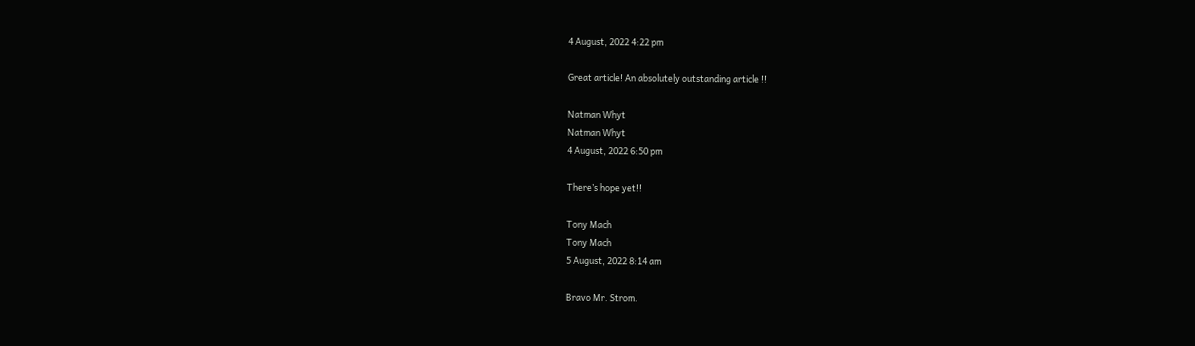4 August, 2022 4:22 pm

Great article! An absolutely outstanding article !!

Natman Whyt
Natman Whyt
4 August, 2022 6:50 pm

There’s hope yet!!

Tony Mach
Tony Mach
5 August, 2022 8:14 am

Bravo Mr. Strom.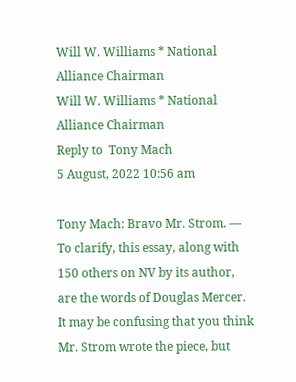Will W. Williams * National Alliance Chairman
Will W. Williams * National Alliance Chairman
Reply to  Tony Mach
5 August, 2022 10:56 am

Tony Mach: Bravo Mr. Strom. — To clarify, this essay, along with 150 others on NV by its author, are the words of Douglas Mercer. It may be confusing that you think Mr. Strom wrote the piece, but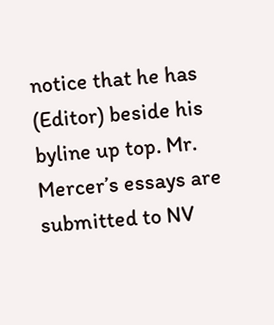notice that he has (Editor) beside his byline up top. Mr. Mercer’s essays are submitted to NV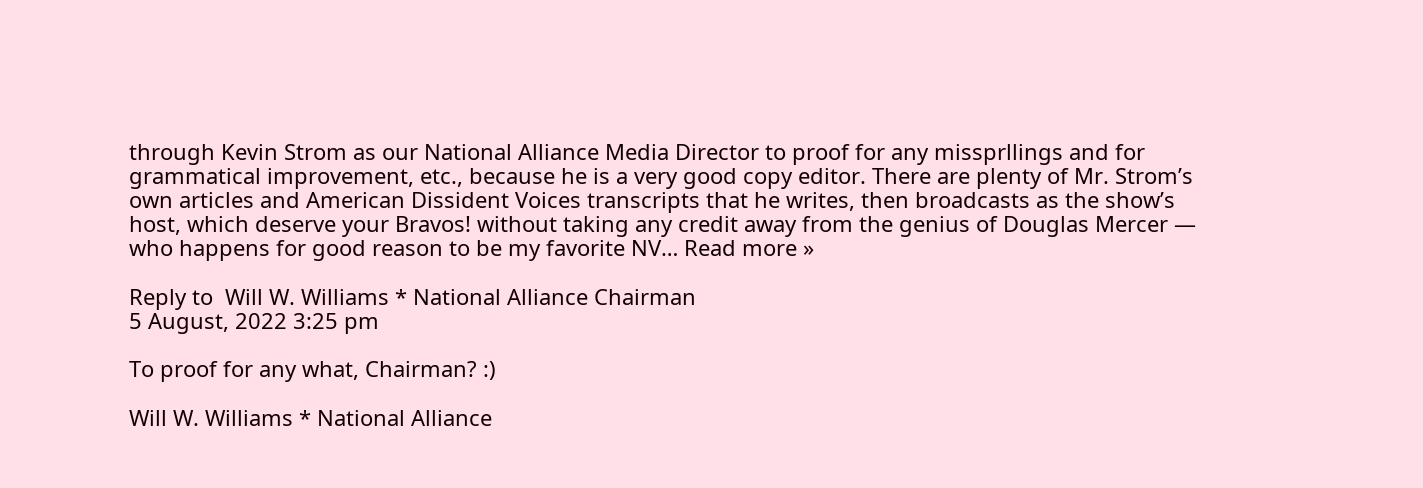through Kevin Strom as our National Alliance Media Director to proof for any missprllings and for grammatical improvement, etc., because he is a very good copy editor. There are plenty of Mr. Strom’s own articles and American Dissident Voices transcripts that he writes, then broadcasts as the show’s host, which deserve your Bravos! without taking any credit away from the genius of Douglas Mercer — who happens for good reason to be my favorite NV… Read more »

Reply to  Will W. Williams * National Alliance Chairman
5 August, 2022 3:25 pm

To proof for any what, Chairman? :)

Will W. Williams * National Alliance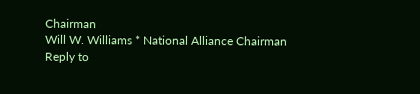Chairman
Will W. Williams * National Alliance Chairman
Reply to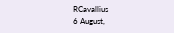RCavallius
6 August,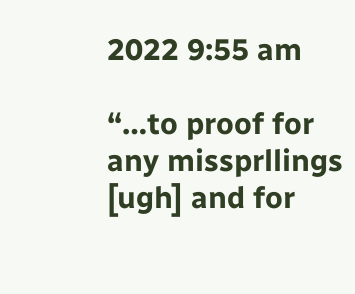2022 9:55 am

“…to proof for any missprllings [ugh] and for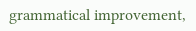grammatical improvement,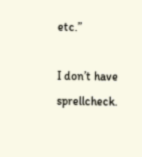etc.”

I don’t have sprellcheck.